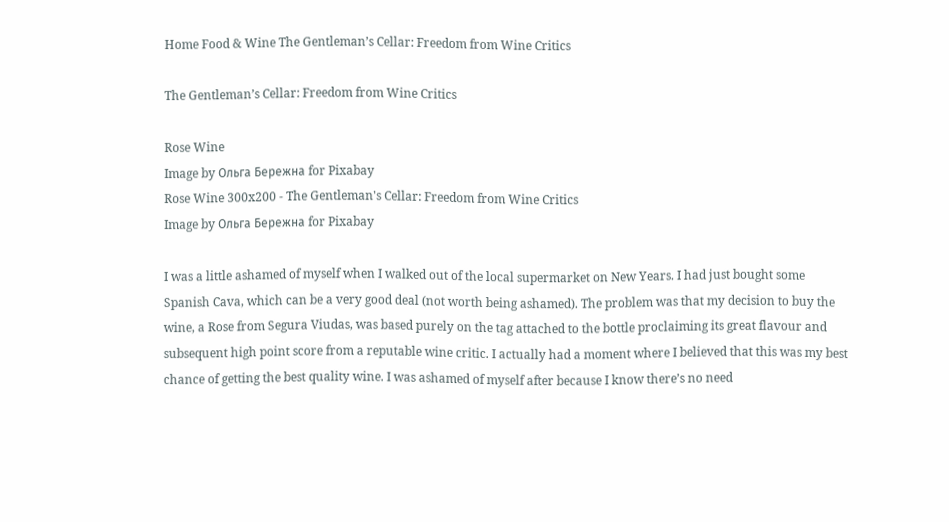Home Food & Wine The Gentleman’s Cellar: Freedom from Wine Critics

The Gentleman’s Cellar: Freedom from Wine Critics

Rose Wine
Image by Ольга Бережна for Pixabay
Rose Wine 300x200 - The Gentleman's Cellar: Freedom from Wine Critics
Image by Ольга Бережна for Pixabay

I was a little ashamed of myself when I walked out of the local supermarket on New Years. I had just bought some Spanish Cava, which can be a very good deal (not worth being ashamed). The problem was that my decision to buy the wine, a Rose from Segura Viudas, was based purely on the tag attached to the bottle proclaiming its great flavour and subsequent high point score from a reputable wine critic. I actually had a moment where I believed that this was my best chance of getting the best quality wine. I was ashamed of myself after because I know there’s no need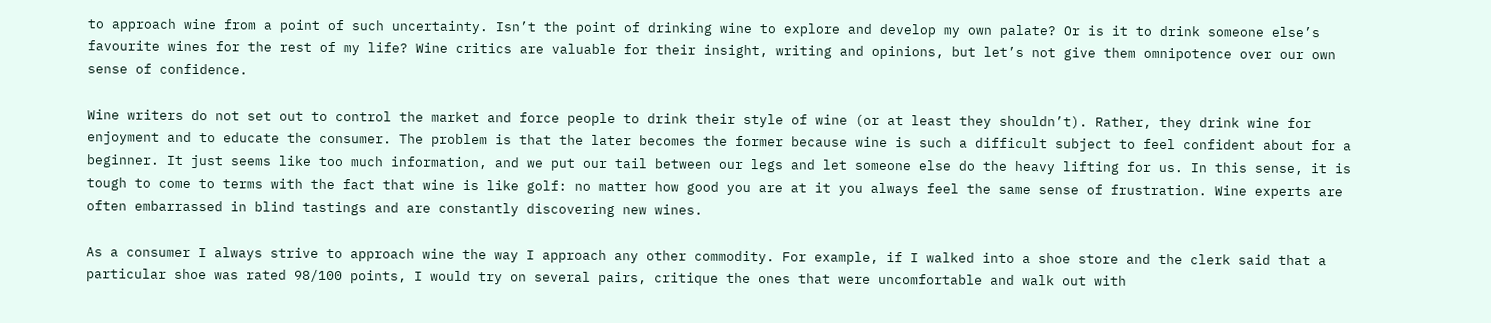to approach wine from a point of such uncertainty. Isn’t the point of drinking wine to explore and develop my own palate? Or is it to drink someone else’s favourite wines for the rest of my life? Wine critics are valuable for their insight, writing and opinions, but let’s not give them omnipotence over our own sense of confidence.

Wine writers do not set out to control the market and force people to drink their style of wine (or at least they shouldn’t). Rather, they drink wine for enjoyment and to educate the consumer. The problem is that the later becomes the former because wine is such a difficult subject to feel confident about for a beginner. It just seems like too much information, and we put our tail between our legs and let someone else do the heavy lifting for us. In this sense, it is tough to come to terms with the fact that wine is like golf: no matter how good you are at it you always feel the same sense of frustration. Wine experts are often embarrassed in blind tastings and are constantly discovering new wines.

As a consumer I always strive to approach wine the way I approach any other commodity. For example, if I walked into a shoe store and the clerk said that a particular shoe was rated 98/100 points, I would try on several pairs, critique the ones that were uncomfortable and walk out with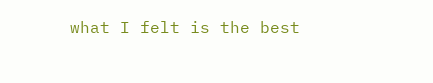what I felt is the best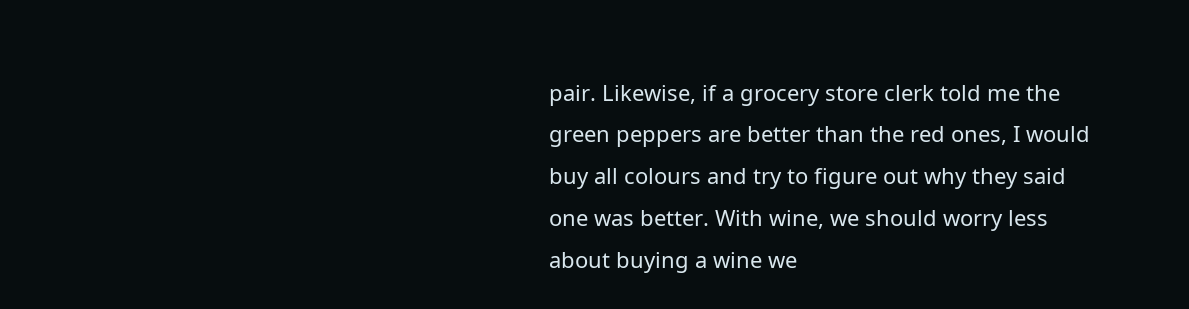pair. Likewise, if a grocery store clerk told me the green peppers are better than the red ones, I would buy all colours and try to figure out why they said one was better. With wine, we should worry less about buying a wine we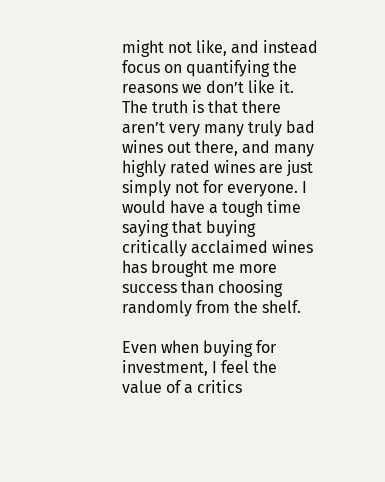might not like, and instead focus on quantifying the reasons we don’t like it. The truth is that there aren’t very many truly bad wines out there, and many highly rated wines are just simply not for everyone. I would have a tough time saying that buying critically acclaimed wines has brought me more success than choosing randomly from the shelf.

Even when buying for investment, I feel the value of a critics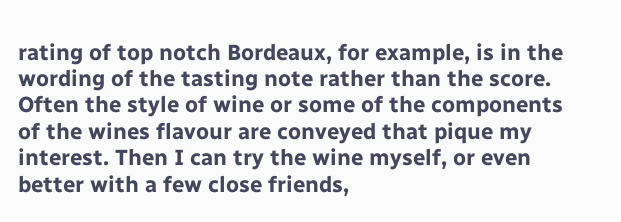rating of top notch Bordeaux, for example, is in the wording of the tasting note rather than the score. Often the style of wine or some of the components of the wines flavour are conveyed that pique my interest. Then I can try the wine myself, or even better with a few close friends,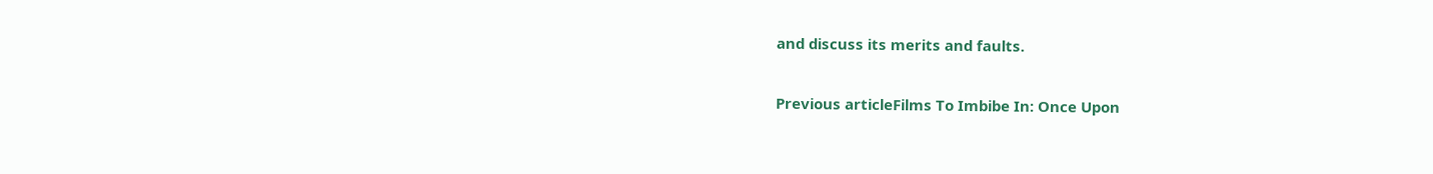and discuss its merits and faults.

Previous articleFilms To Imbibe In: Once Upon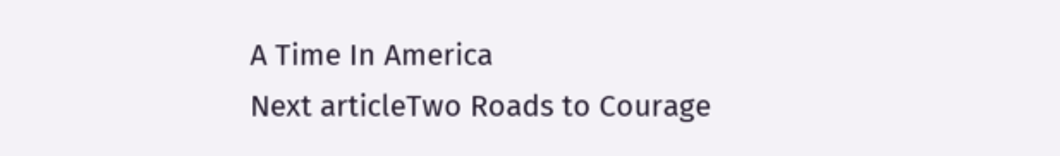A Time In America
Next articleTwo Roads to Courage